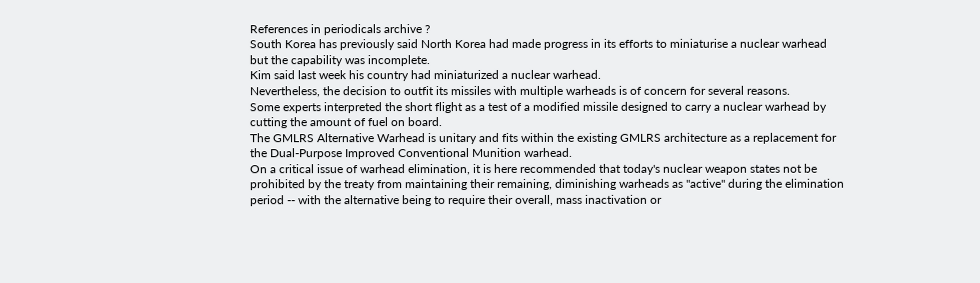References in periodicals archive ?
South Korea has previously said North Korea had made progress in its efforts to miniaturise a nuclear warhead but the capability was incomplete.
Kim said last week his country had miniaturized a nuclear warhead.
Nevertheless, the decision to outfit its missiles with multiple warheads is of concern for several reasons.
Some experts interpreted the short flight as a test of a modified missile designed to carry a nuclear warhead by cutting the amount of fuel on board.
The GMLRS Alternative Warhead is unitary and fits within the existing GMLRS architecture as a replacement for the Dual-Purpose Improved Conventional Munition warhead.
On a critical issue of warhead elimination, it is here recommended that today's nuclear weapon states not be prohibited by the treaty from maintaining their remaining, diminishing warheads as "active" during the elimination period -- with the alternative being to require their overall, mass inactivation or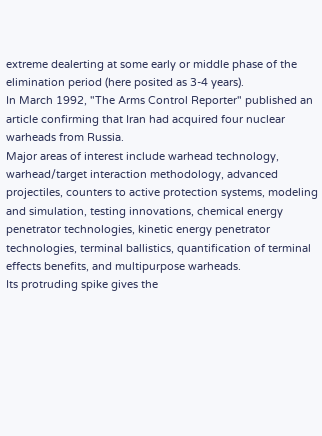extreme dealerting at some early or middle phase of the elimination period (here posited as 3-4 years).
In March 1992, "The Arms Control Reporter" published an article confirming that Iran had acquired four nuclear warheads from Russia.
Major areas of interest include warhead technology, warhead/target interaction methodology, advanced projectiles, counters to active protection systems, modeling and simulation, testing innovations, chemical energy penetrator technologies, kinetic energy penetrator technologies, terminal ballistics, quantification of terminal effects benefits, and multipurpose warheads.
Its protruding spike gives the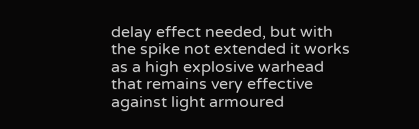delay effect needed, but with the spike not extended it works as a high explosive warhead that remains very effective against light armoured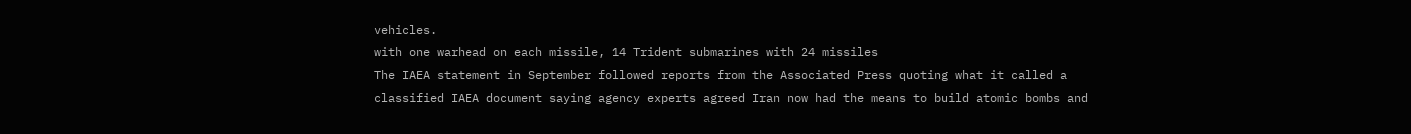vehicles.
with one warhead on each missile, 14 Trident submarines with 24 missiles
The IAEA statement in September followed reports from the Associated Press quoting what it called a classified IAEA document saying agency experts agreed Iran now had the means to build atomic bombs and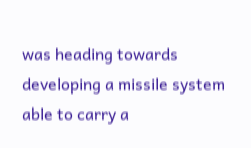was heading towards developing a missile system able to carry a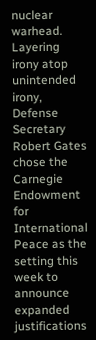nuclear warhead.
Layering irony atop unintended irony, Defense Secretary Robert Gates chose the Carnegie Endowment for International Peace as the setting this week to announce expanded justifications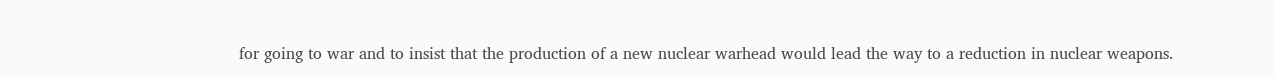for going to war and to insist that the production of a new nuclear warhead would lead the way to a reduction in nuclear weapons.